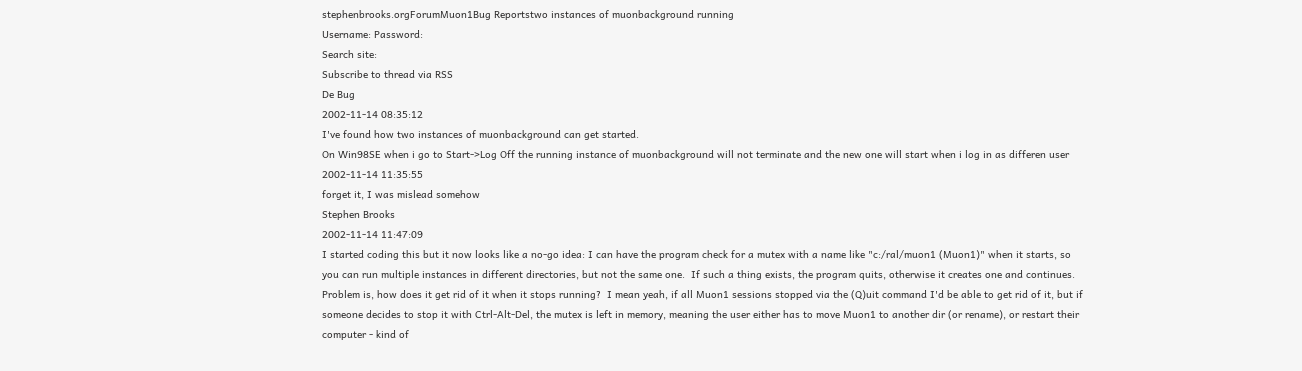stephenbrooks.orgForumMuon1Bug Reportstwo instances of muonbackground running
Username: Password:
Search site:
Subscribe to thread via RSS
De Bug
2002-11-14 08:35:12
I've found how two instances of muonbackground can get started.
On Win98SE when i go to Start->Log Off the running instance of muonbackground will not terminate and the new one will start when i log in as differen user
2002-11-14 11:35:55
forget it, I was mislead somehow
Stephen Brooks
2002-11-14 11:47:09
I started coding this but it now looks like a no-go idea: I can have the program check for a mutex with a name like "c:/ral/muon1 (Muon1)" when it starts, so you can run multiple instances in different directories, but not the same one.  If such a thing exists, the program quits, otherwise it creates one and continues.  Problem is, how does it get rid of it when it stops running?  I mean yeah, if all Muon1 sessions stopped via the (Q)uit command I'd be able to get rid of it, but if someone decides to stop it with Ctrl-Alt-Del, the mutex is left in memory, meaning the user either has to move Muon1 to another dir (or rename), or restart their computer - kind of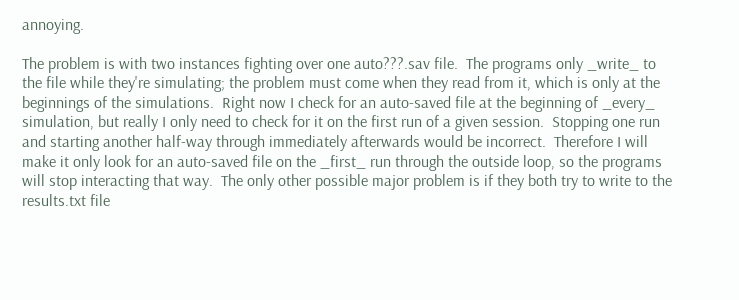annoying.

The problem is with two instances fighting over one auto???.sav file.  The programs only _write_ to the file while they're simulating; the problem must come when they read from it, which is only at the beginnings of the simulations.  Right now I check for an auto-saved file at the beginning of _every_ simulation, but really I only need to check for it on the first run of a given session.  Stopping one run and starting another half-way through immediately afterwards would be incorrect.  Therefore I will make it only look for an auto-saved file on the _first_ run through the outside loop, so the programs will stop interacting that way.  The only other possible major problem is if they both try to write to the results.txt file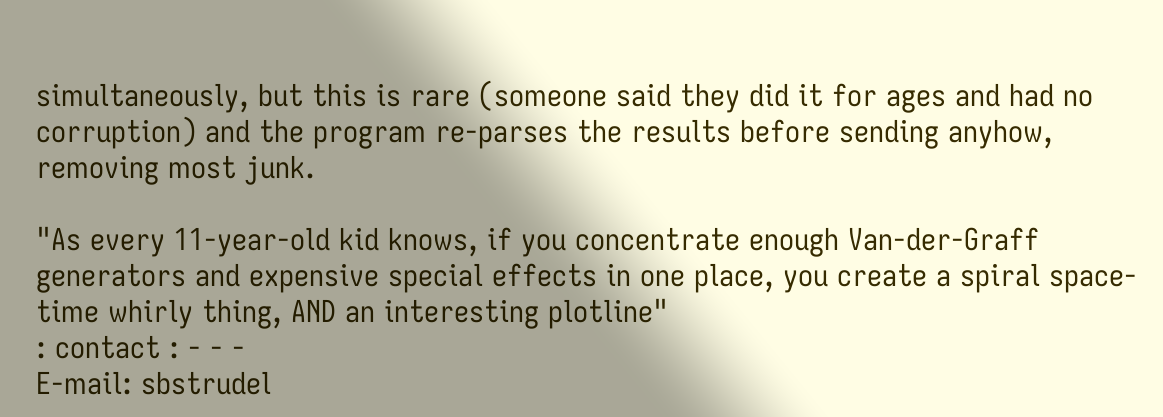simultaneously, but this is rare (someone said they did it for ages and had no corruption) and the program re-parses the results before sending anyhow, removing most junk.

"As every 11-year-old kid knows, if you concentrate enough Van-der-Graff generators and expensive special effects in one place, you create a spiral space-time whirly thing, AND an interesting plotline"
: contact : - - -
E-mail: sbstrudel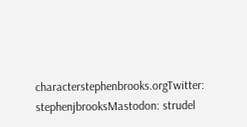characterstephenbrooks.orgTwitter: stephenjbrooksMastodon: strudel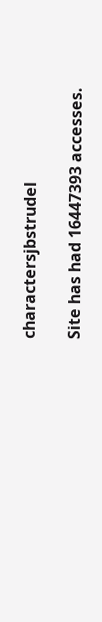charactersjbstrudel

Site has had 16447393 accesses.